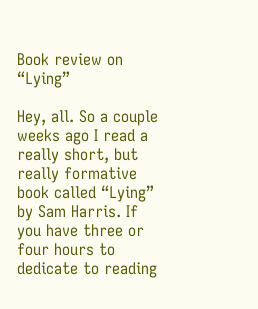Book review on “Lying”

Hey, all. So a couple weeks ago I read a really short, but really formative book called “Lying” by Sam Harris. If you have three or four hours to dedicate to reading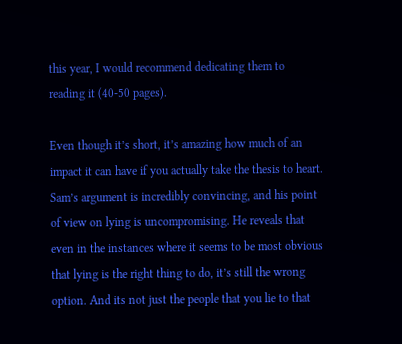this year, I would recommend dedicating them to reading it (40-50 pages).

Even though it’s short, it’s amazing how much of an impact it can have if you actually take the thesis to heart. Sam’s argument is incredibly convincing, and his point of view on lying is uncompromising. He reveals that even in the instances where it seems to be most obvious that lying is the right thing to do, it’s still the wrong option. And its not just the people that you lie to that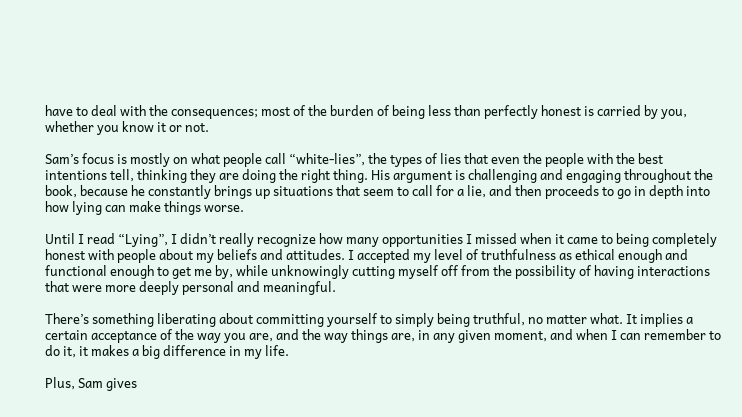have to deal with the consequences; most of the burden of being less than perfectly honest is carried by you, whether you know it or not.

Sam’s focus is mostly on what people call “white-lies”, the types of lies that even the people with the best intentions tell, thinking they are doing the right thing. His argument is challenging and engaging throughout the book, because he constantly brings up situations that seem to call for a lie, and then proceeds to go in depth into how lying can make things worse.

Until I read “Lying”, I didn’t really recognize how many opportunities I missed when it came to being completely honest with people about my beliefs and attitudes. I accepted my level of truthfulness as ethical enough and functional enough to get me by, while unknowingly cutting myself off from the possibility of having interactions that were more deeply personal and meaningful.

There’s something liberating about committing yourself to simply being truthful, no matter what. It implies a certain acceptance of the way you are, and the way things are, in any given moment, and when I can remember to do it, it makes a big difference in my life.

Plus, Sam gives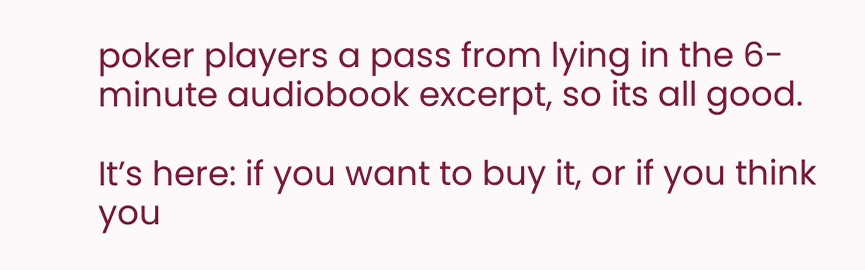poker players a pass from lying in the 6-minute audiobook excerpt, so its all good.

It’s here: if you want to buy it, or if you think you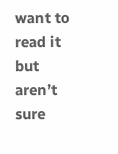want to read it but aren’t sure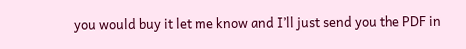you would buy it let me know and I’ll just send you the PDF in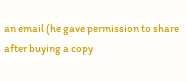an email (he gave permission to share after buying a copy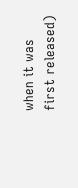when it was first released)